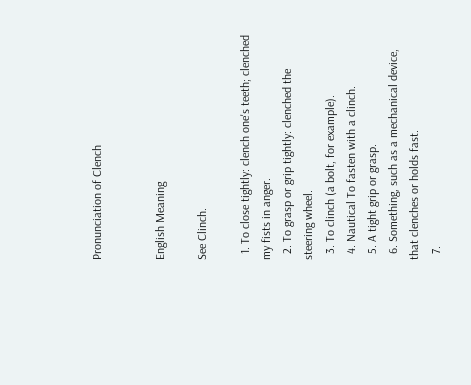Pronunciation of Clench


English Meaning

See Clinch.

  1. To close tightly: clench one's teeth; clenched my fists in anger.
  2. To grasp or grip tightly: clenched the steering wheel.
  3. To clinch (a bolt, for example).
  4. Nautical To fasten with a clinch.
  5. A tight grip or grasp.
  6. Something, such as a mechanical device, that clenches or holds fast.
  7.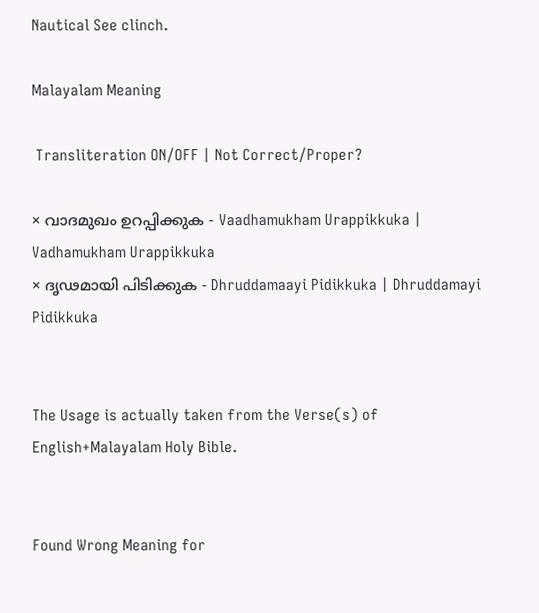Nautical See clinch.

Malayalam Meaning

 Transliteration ON/OFF | Not Correct/Proper?

× വാദമുഖം ഉറപ്പിക്കുക - Vaadhamukham Urappikkuka | Vadhamukham Urappikkuka
× ദൃഢമായി പിടിക്കുക - Dhruddamaayi Pidikkuka | Dhruddamayi Pidikkuka


The Usage is actually taken from the Verse(s) of English+Malayalam Holy Bible.


Found Wrong Meaning for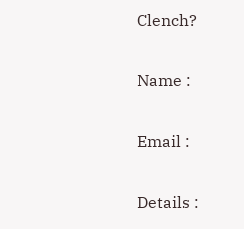Clench?

Name :

Email :

Details :